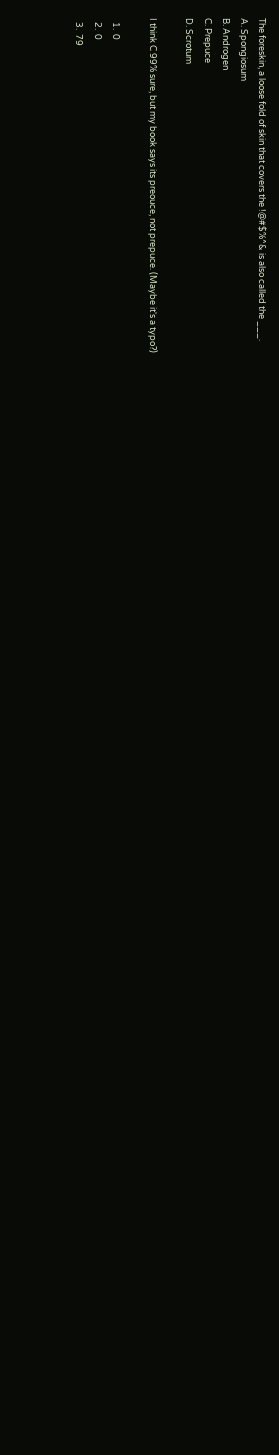The foreskin, a loose fold of skin that covers the !@#$%^& is also called the ___.
A. Spongiosum
B. Androgen
C. Prepuce
D. Scrotum

I think C 99% sure, but my book says its preouce, not prepuce. (Maybe it's a typo?)

  1.  0
  2.  0
  3.  79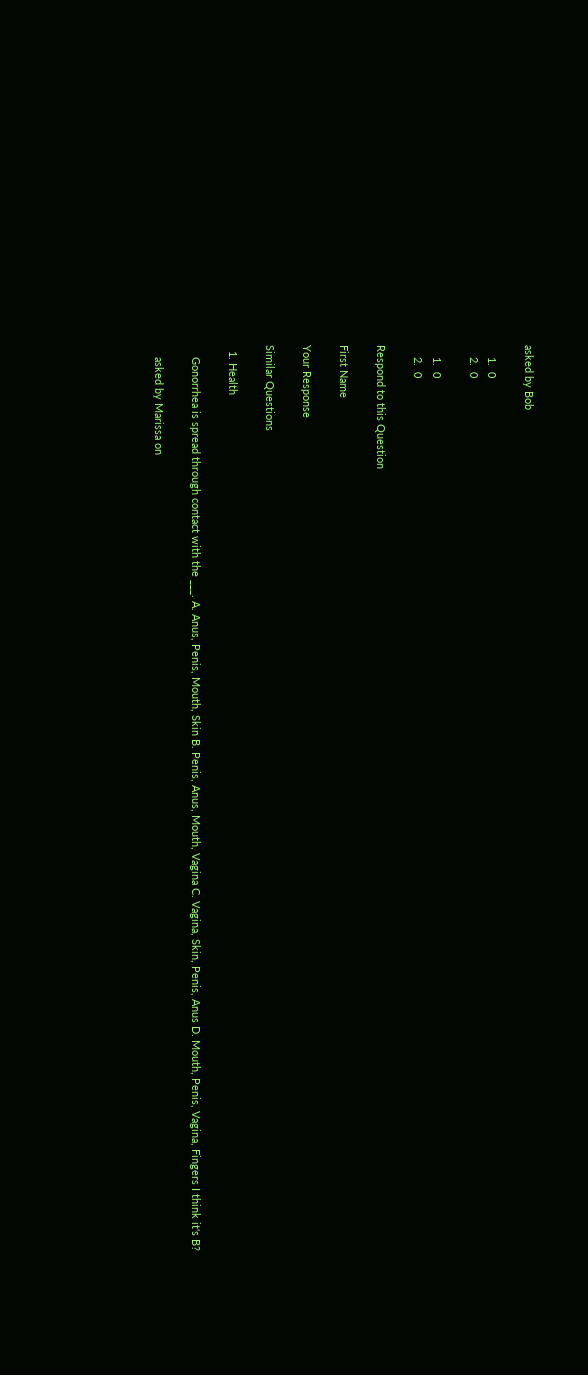asked by Bob

    1.  0
    2.  0

    1.  0
    2.  0

Respond to this Question

First Name

Your Response

Similar Questions

  1. Health

    Gonorrhea is spread through contact with the ___. A. Anus, Penis, Mouth, Skin B. Penis, Anus, Mouth, Vagina C. Vagina, Skin, Penis, Anus D. Mouth, Penis, Vagina, Fingers I think it's B?

    asked by Marissa on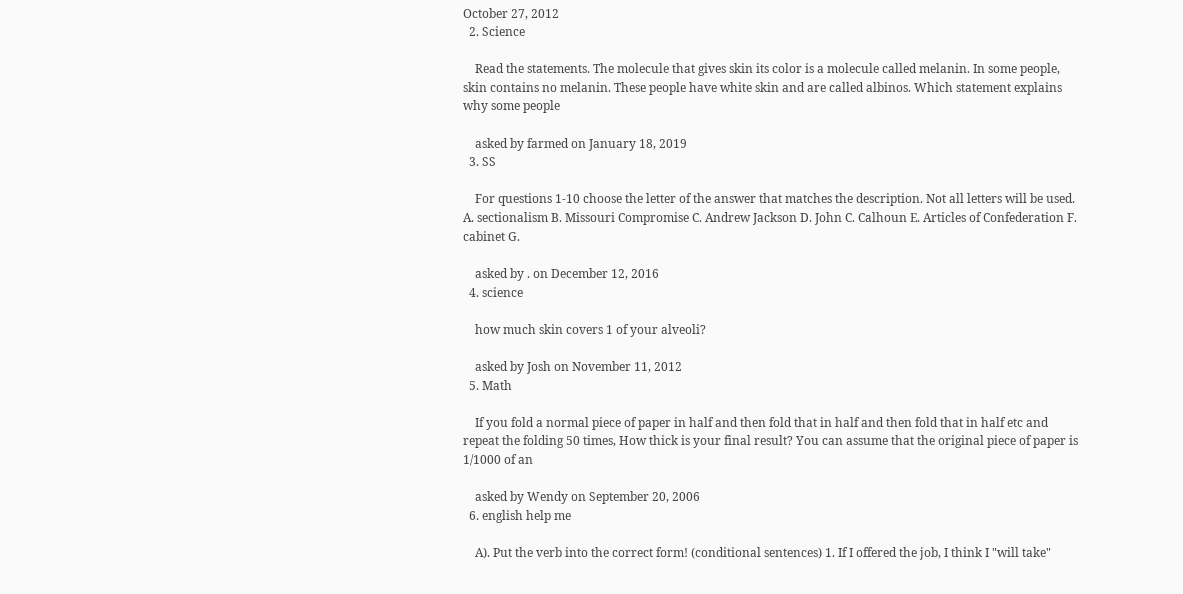October 27, 2012
  2. Science

    Read the statements. The molecule that gives skin its color is a molecule called melanin. In some people, skin contains no melanin. These people have white skin and are called albinos. Which statement explains why some people

    asked by farmed on January 18, 2019
  3. SS

    For questions 1-10 choose the letter of the answer that matches the description. Not all letters will be used. A. sectionalism B. Missouri Compromise C. Andrew Jackson D. John C. Calhoun E. Articles of Confederation F. cabinet G.

    asked by . on December 12, 2016
  4. science

    how much skin covers 1 of your alveoli?

    asked by Josh on November 11, 2012
  5. Math

    If you fold a normal piece of paper in half and then fold that in half and then fold that in half etc and repeat the folding 50 times, How thick is your final result? You can assume that the original piece of paper is 1/1000 of an

    asked by Wendy on September 20, 2006
  6. english help me

    A). Put the verb into the correct form! (conditional sentences) 1. If I offered the job, I think I "will take"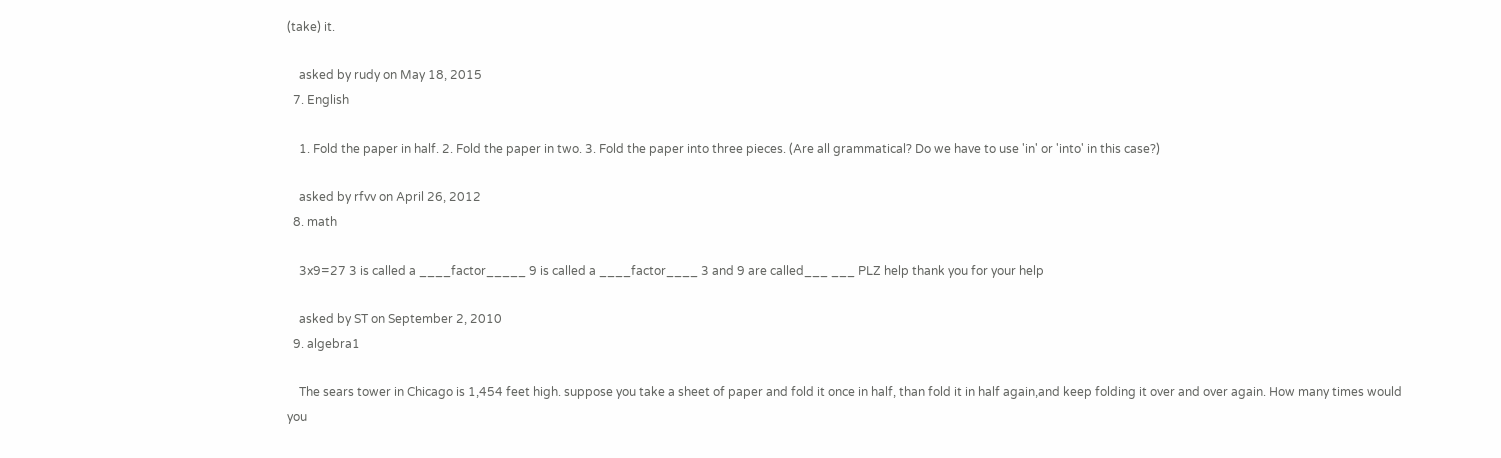(take) it.

    asked by rudy on May 18, 2015
  7. English

    1. Fold the paper in half. 2. Fold the paper in two. 3. Fold the paper into three pieces. (Are all grammatical? Do we have to use 'in' or 'into' in this case?)

    asked by rfvv on April 26, 2012
  8. math

    3x9=27 3 is called a ____factor_____ 9 is called a ____factor____ 3 and 9 are called___ ___ PLZ help thank you for your help

    asked by ST on September 2, 2010
  9. algebra1

    The sears tower in Chicago is 1,454 feet high. suppose you take a sheet of paper and fold it once in half, than fold it in half again,and keep folding it over and over again. How many times would you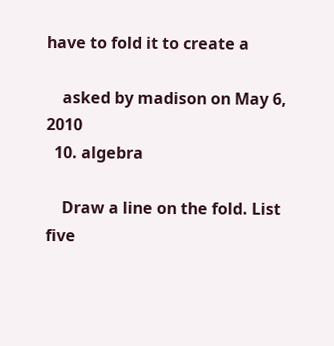have to fold it to create a

    asked by madison on May 6, 2010
  10. algebra

    Draw a line on the fold. List five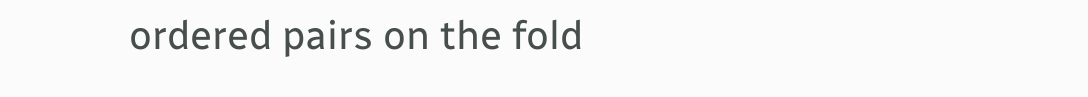ordered pairs on the fold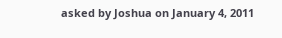asked by Joshua on January 4, 2011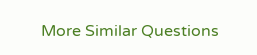More Similar Questions